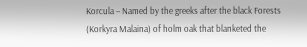Korcula – Named by the greeks after the black Forests (Korkyra Malaina) of holm oak that blanketed the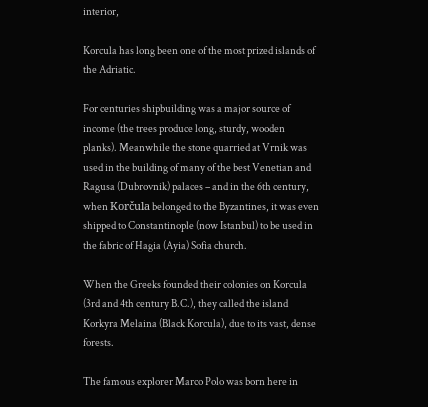interior,

Korcula has long been one of the most prized islands of the Adriatic.

For centuries shipbuilding was a major source of income (the trees produce long, sturdy, wooden planks). Meanwhile the stone quarried at Vrnik was used in the building of many of the best Venetian and Ragusa (Dubrovnik) palaces – and in the 6th century, when Korčula belonged to the Byzantines, it was even shipped to Constantinople (now Istanbul) to be used in the fabric of Hagia (Ayia) Sofia church.

When the Greeks founded their colonies on Korcula (3rd and 4th century B.C.), they called the island Korkyra Melaina (Black Korcula), due to its vast, dense forests.

The famous explorer Marco Polo was born here in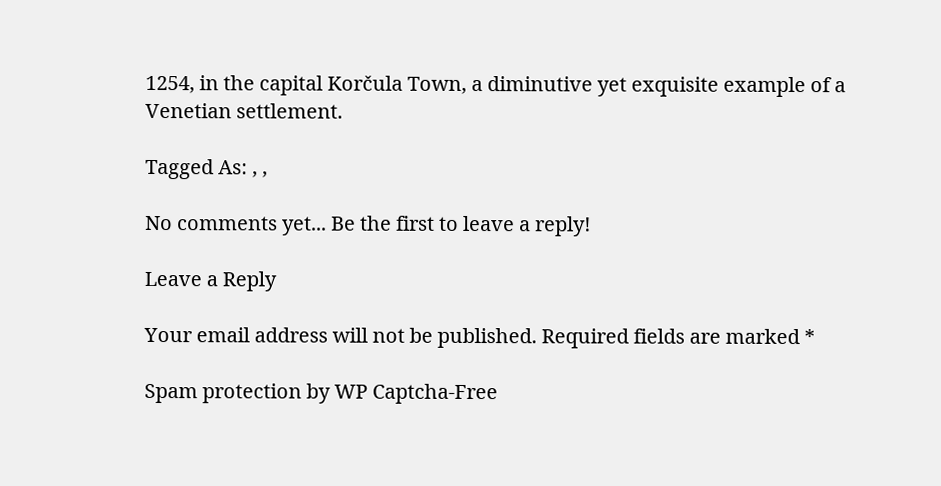1254, in the capital Korčula Town, a diminutive yet exquisite example of a Venetian settlement.

Tagged As: , ,

No comments yet... Be the first to leave a reply!

Leave a Reply

Your email address will not be published. Required fields are marked *

Spam protection by WP Captcha-Free